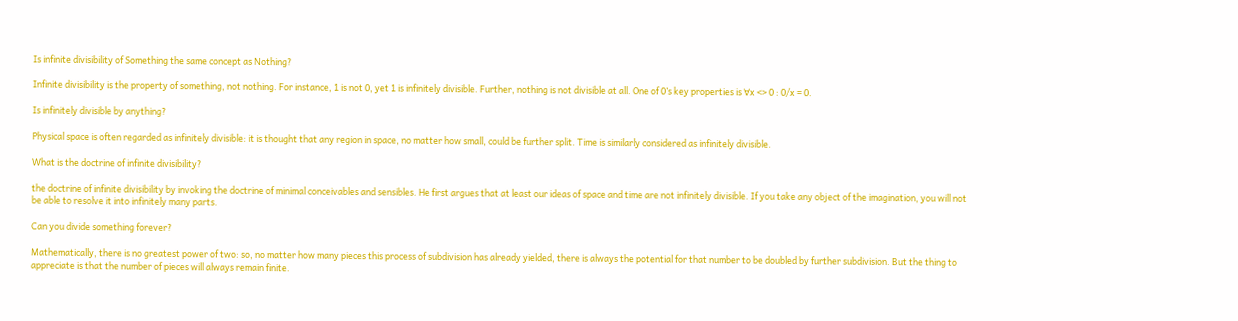Is infinite divisibility of Something the same concept as Nothing?

Infinite divisibility is the property of something, not nothing. For instance, 1 is not 0, yet 1 is infinitely divisible. Further, nothing is not divisible at all. One of 0’s key properties is ∀x <> 0 : 0/x = 0.

Is infinitely divisible by anything?

Physical space is often regarded as infinitely divisible: it is thought that any region in space, no matter how small, could be further split. Time is similarly considered as infinitely divisible.

What is the doctrine of infinite divisibility?

the doctrine of infinite divisibility by invoking the doctrine of minimal conceivables and sensibles. He first argues that at least our ideas of space and time are not infinitely divisible. If you take any object of the imagination, you will not be able to resolve it into infinitely many parts.

Can you divide something forever?

Mathematically, there is no greatest power of two: so, no matter how many pieces this process of subdivision has already yielded, there is always the potential for that number to be doubled by further subdivision. But the thing to appreciate is that the number of pieces will always remain finite.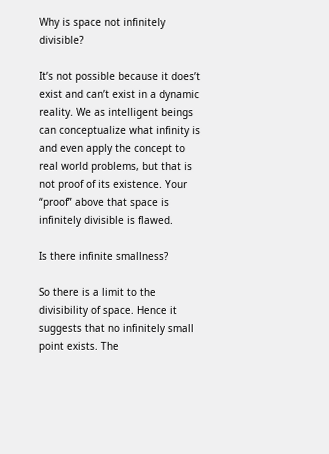Why is space not infinitely divisible?

It’s not possible because it does’t exist and can’t exist in a dynamic reality. We as intelligent beings can conceptualize what infinity is and even apply the concept to real world problems, but that is not proof of its existence. Your “proof” above that space is infinitely divisible is flawed.

Is there infinite smallness?

So there is a limit to the divisibility of space. Hence it suggests that no infinitely small point exists. The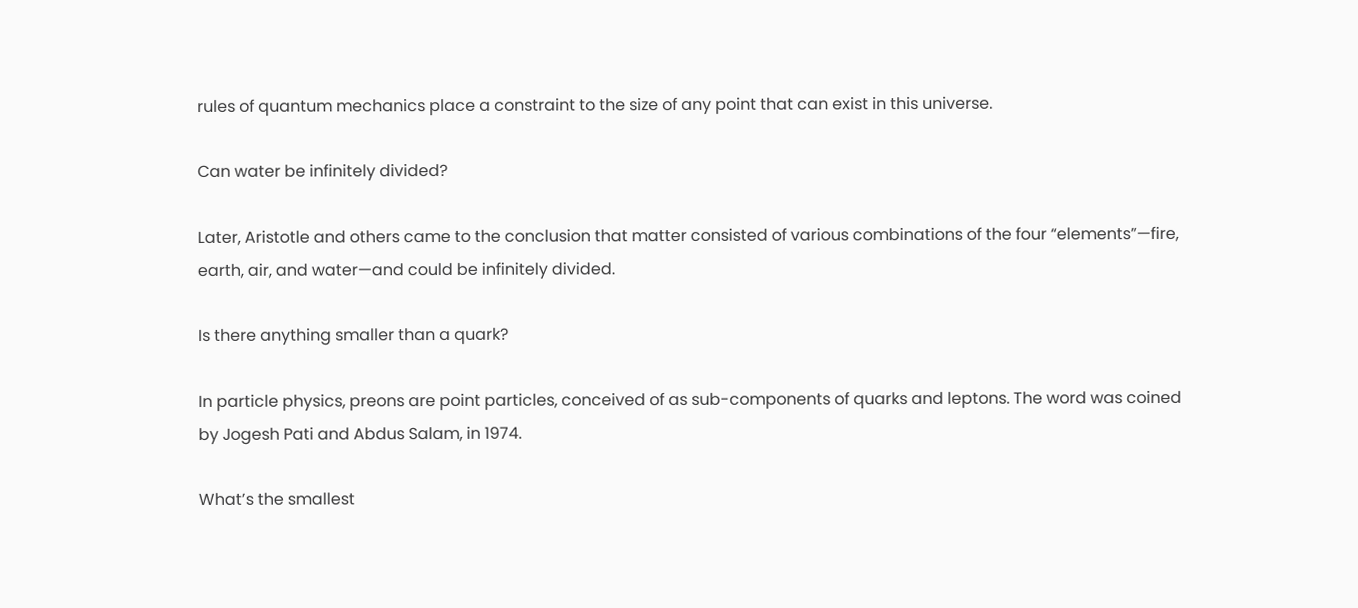rules of quantum mechanics place a constraint to the size of any point that can exist in this universe.

Can water be infinitely divided?

Later, Aristotle and others came to the conclusion that matter consisted of various combinations of the four “elements”—fire, earth, air, and water—and could be infinitely divided.

Is there anything smaller than a quark?

In particle physics, preons are point particles, conceived of as sub-components of quarks and leptons. The word was coined by Jogesh Pati and Abdus Salam, in 1974.

What’s the smallest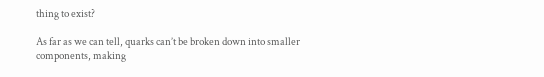thing to exist?

As far as we can tell, quarks can’t be broken down into smaller components, making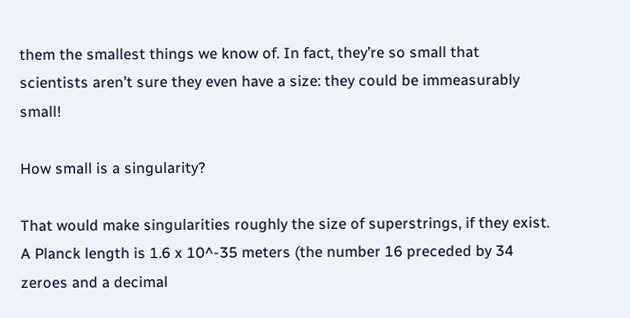them the smallest things we know of. In fact, they’re so small that scientists aren’t sure they even have a size: they could be immeasurably small!

How small is a singularity?

That would make singularities roughly the size of superstrings, if they exist. A Planck length is 1.6 x 10^-35 meters (the number 16 preceded by 34 zeroes and a decimal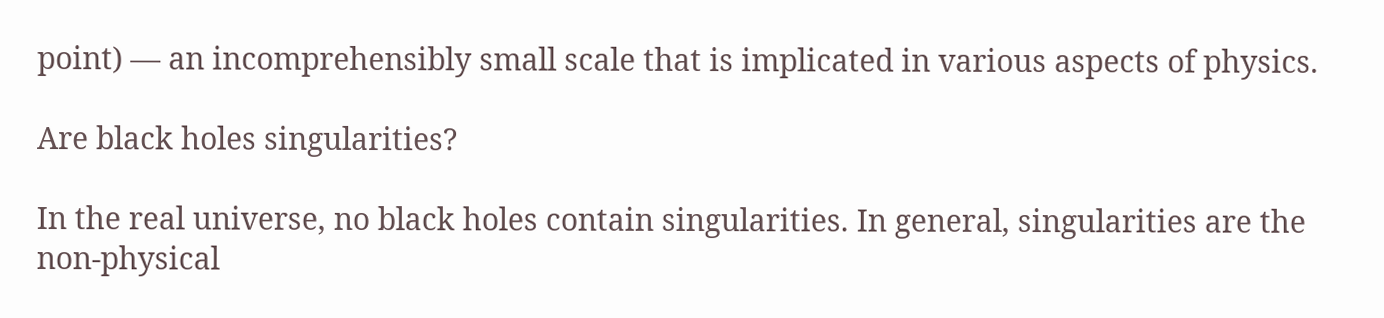point) — an incomprehensibly small scale that is implicated in various aspects of physics.

Are black holes singularities?

In the real universe, no black holes contain singularities. In general, singularities are the non-physical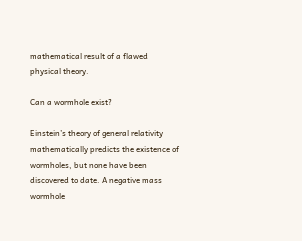mathematical result of a flawed physical theory.

Can a wormhole exist?

Einstein’s theory of general relativity mathematically predicts the existence of wormholes, but none have been discovered to date. A negative mass wormhole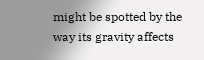might be spotted by the way its gravity affects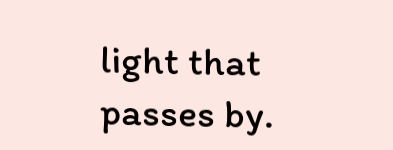light that passes by.